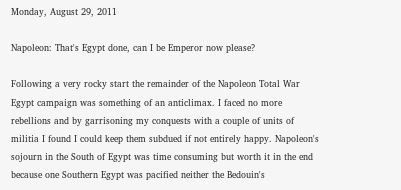Monday, August 29, 2011

Napoleon: That's Egypt done, can I be Emperor now please?

Following a very rocky start the remainder of the Napoleon Total War Egypt campaign was something of an anticlimax. I faced no more rebellions and by garrisoning my conquests with a couple of units of militia I found I could keep them subdued if not entirely happy. Napoleon's sojourn in the South of Egypt was time consuming but worth it in the end because one Southern Egypt was pacified neither the Bedouin's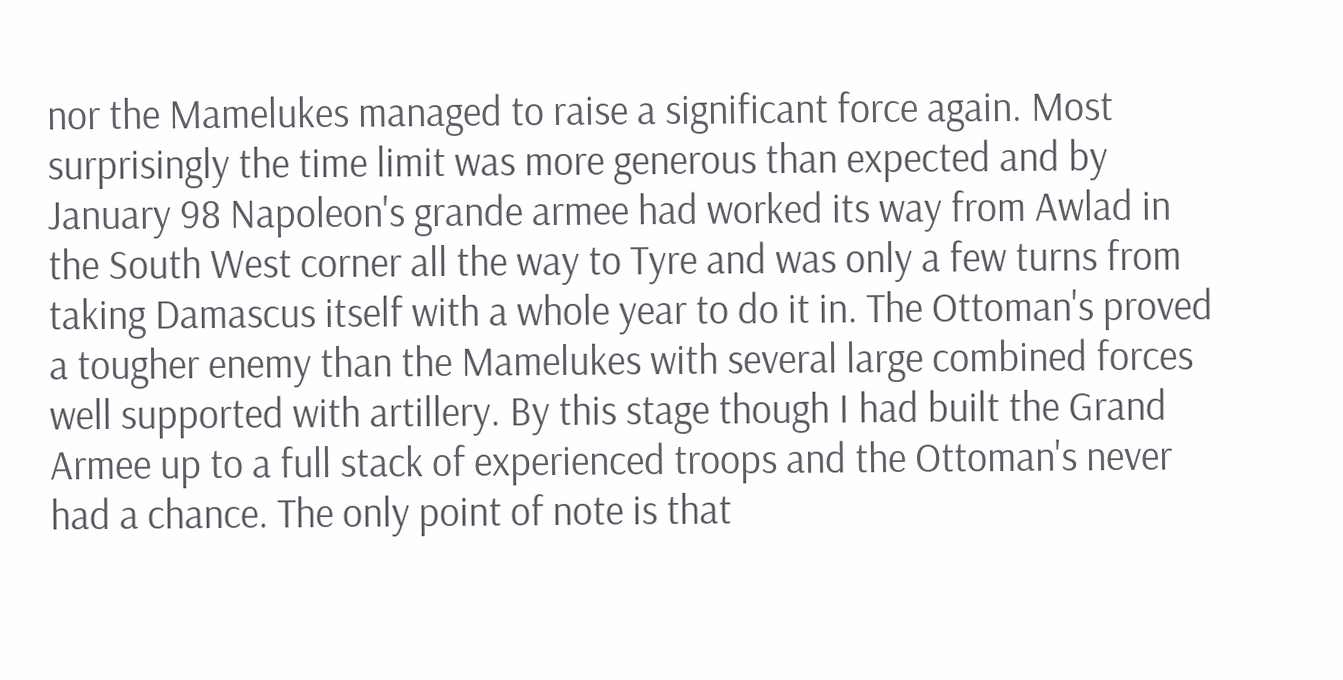nor the Mamelukes managed to raise a significant force again. Most surprisingly the time limit was more generous than expected and by January 98 Napoleon's grande armee had worked its way from Awlad in the South West corner all the way to Tyre and was only a few turns from taking Damascus itself with a whole year to do it in. The Ottoman's proved a tougher enemy than the Mamelukes with several large combined forces well supported with artillery. By this stage though I had built the Grand Armee up to a full stack of experienced troops and the Ottoman's never had a chance. The only point of note is that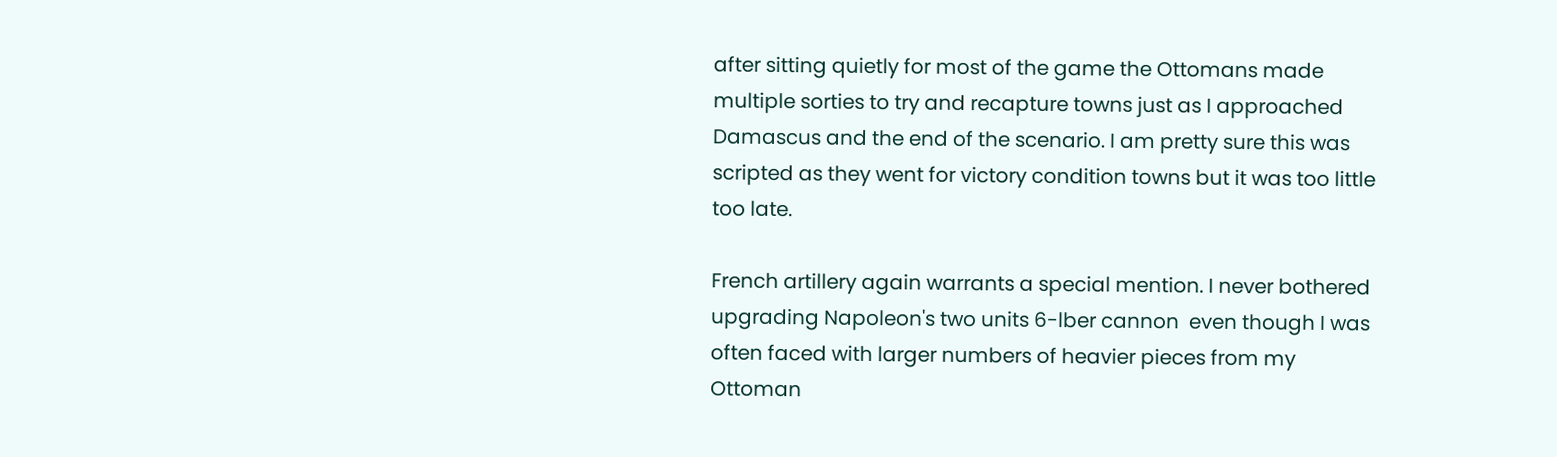after sitting quietly for most of the game the Ottomans made multiple sorties to try and recapture towns just as I approached Damascus and the end of the scenario. I am pretty sure this was scripted as they went for victory condition towns but it was too little too late.

French artillery again warrants a special mention. I never bothered upgrading Napoleon's two units 6-lber cannon  even though I was often faced with larger numbers of heavier pieces from my Ottoman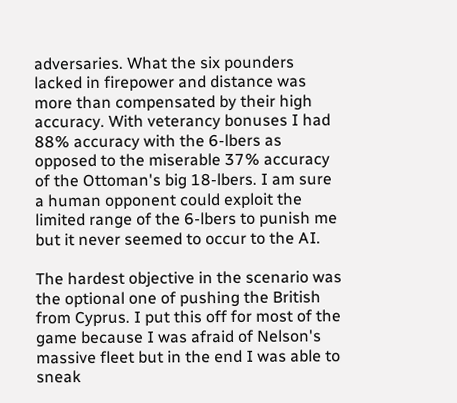adversaries. What the six pounders lacked in firepower and distance was more than compensated by their high accuracy. With veterancy bonuses I had 88% accuracy with the 6-lbers as opposed to the miserable 37% accuracy of the Ottoman's big 18-lbers. I am sure a human opponent could exploit the  limited range of the 6-lbers to punish me but it never seemed to occur to the AI.

The hardest objective in the scenario was the optional one of pushing the British from Cyprus. I put this off for most of the game because I was afraid of Nelson's massive fleet but in the end I was able to sneak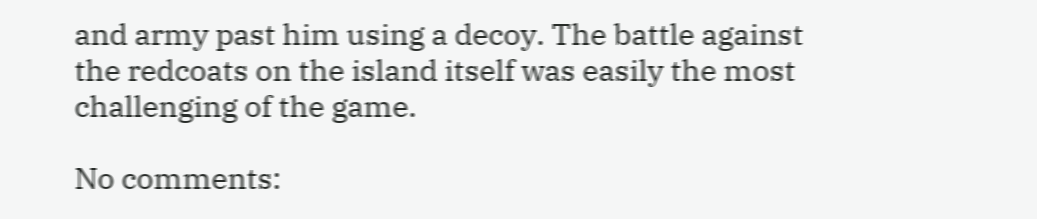and army past him using a decoy. The battle against the redcoats on the island itself was easily the most challenging of the game.

No comments: